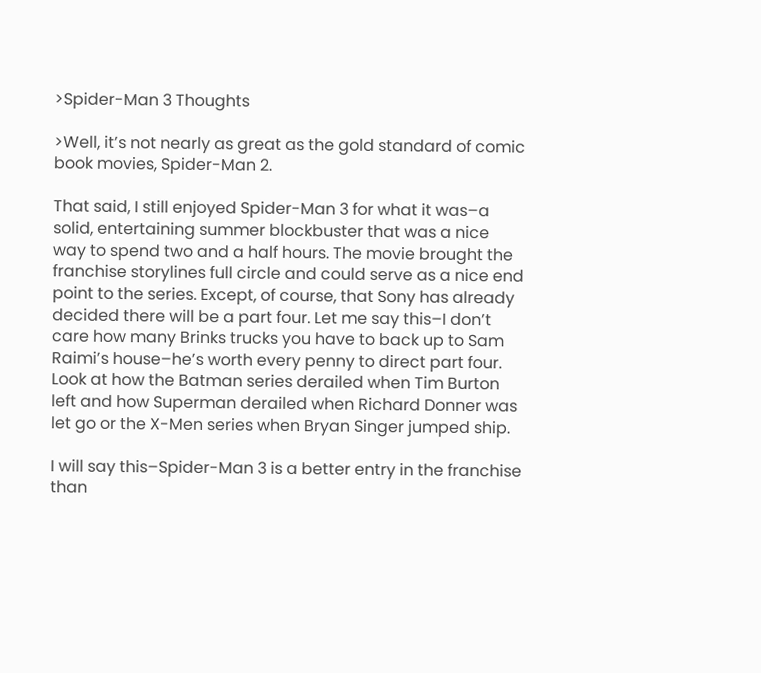>Spider-Man 3 Thoughts

>Well, it’s not nearly as great as the gold standard of comic book movies, Spider-Man 2.

That said, I still enjoyed Spider-Man 3 for what it was–a solid, entertaining summer blockbuster that was a nice way to spend two and a half hours. The movie brought the franchise storylines full circle and could serve as a nice end point to the series. Except, of course, that Sony has already decided there will be a part four. Let me say this–I don’t care how many Brinks trucks you have to back up to Sam Raimi’s house–he’s worth every penny to direct part four. Look at how the Batman series derailed when Tim Burton left and how Superman derailed when Richard Donner was let go or the X-Men series when Bryan Singer jumped ship.

I will say this–Spider-Man 3 is a better entry in the franchise than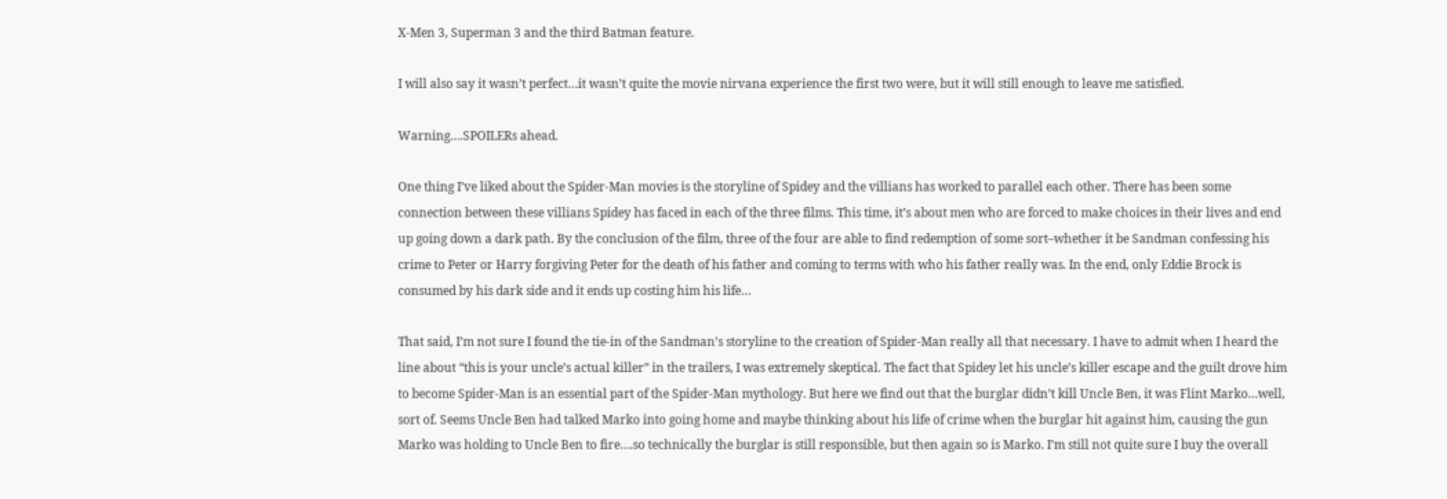X-Men 3, Superman 3 and the third Batman feature.

I will also say it wasn’t perfect…it wasn’t quite the movie nirvana experience the first two were, but it will still enough to leave me satisfied.

Warning….SPOILERs ahead.

One thing I’ve liked about the Spider-Man movies is the storyline of Spidey and the villians has worked to parallel each other. There has been some connection between these villians Spidey has faced in each of the three films. This time, it’s about men who are forced to make choices in their lives and end up going down a dark path. By the conclusion of the film, three of the four are able to find redemption of some sort–whether it be Sandman confessing his crime to Peter or Harry forgiving Peter for the death of his father and coming to terms with who his father really was. In the end, only Eddie Brock is consumed by his dark side and it ends up costing him his life…

That said, I’m not sure I found the tie-in of the Sandman’s storyline to the creation of Spider-Man really all that necessary. I have to admit when I heard the line about “this is your uncle’s actual killer” in the trailers, I was extremely skeptical. The fact that Spidey let his uncle’s killer escape and the guilt drove him to become Spider-Man is an essential part of the Spider-Man mythology. But here we find out that the burglar didn’t kill Uncle Ben, it was Flint Marko…well, sort of. Seems Uncle Ben had talked Marko into going home and maybe thinking about his life of crime when the burglar hit against him, causing the gun Marko was holding to Uncle Ben to fire….so technically the burglar is still responsible, but then again so is Marko. I’m still not quite sure I buy the overall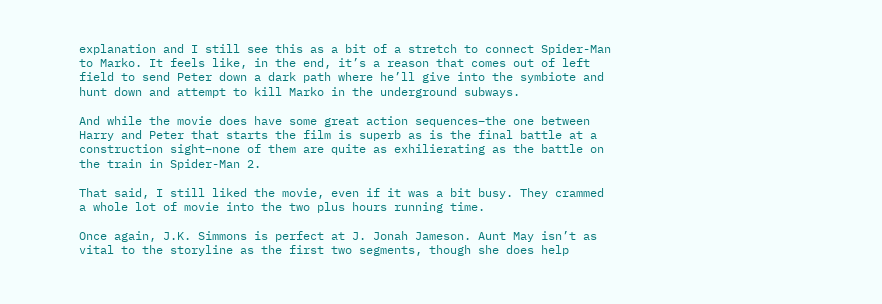explanation and I still see this as a bit of a stretch to connect Spider-Man to Marko. It feels like, in the end, it’s a reason that comes out of left field to send Peter down a dark path where he’ll give into the symbiote and hunt down and attempt to kill Marko in the underground subways.

And while the movie does have some great action sequences–the one between Harry and Peter that starts the film is superb as is the final battle at a construction sight–none of them are quite as exhilierating as the battle on the train in Spider-Man 2.

That said, I still liked the movie, even if it was a bit busy. They crammed a whole lot of movie into the two plus hours running time.

Once again, J.K. Simmons is perfect at J. Jonah Jameson. Aunt May isn’t as vital to the storyline as the first two segments, though she does help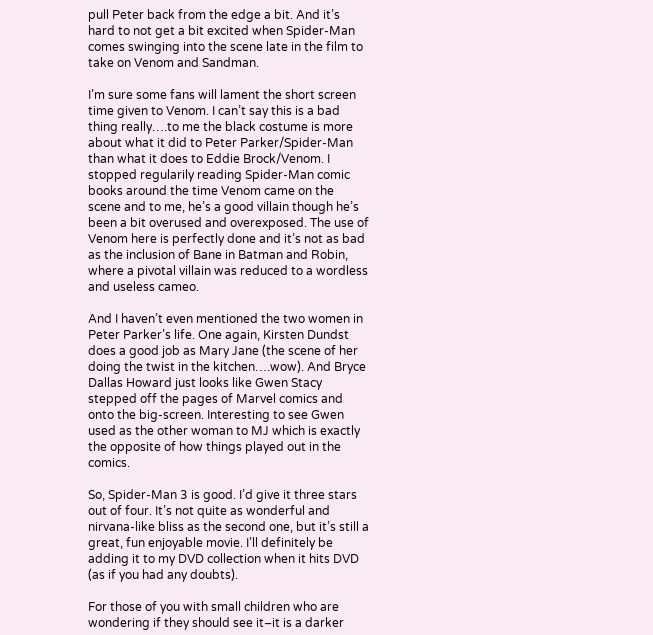pull Peter back from the edge a bit. And it’s hard to not get a bit excited when Spider-Man comes swinging into the scene late in the film to take on Venom and Sandman.

I’m sure some fans will lament the short screen time given to Venom. I can’t say this is a bad thing really….to me the black costume is more about what it did to Peter Parker/Spider-Man than what it does to Eddie Brock/Venom. I stopped regularily reading Spider-Man comic books around the time Venom came on the scene and to me, he’s a good villain though he’s been a bit overused and overexposed. The use of Venom here is perfectly done and it’s not as bad as the inclusion of Bane in Batman and Robin, where a pivotal villain was reduced to a wordless and useless cameo.

And I haven’t even mentioned the two women in Peter Parker’s life. One again, Kirsten Dundst does a good job as Mary Jane (the scene of her doing the twist in the kitchen….wow). And Bryce Dallas Howard just looks like Gwen Stacy stepped off the pages of Marvel comics and onto the big-screen. Interesting to see Gwen used as the other woman to MJ which is exactly the opposite of how things played out in the comics.

So, Spider-Man 3 is good. I’d give it three stars out of four. It’s not quite as wonderful and nirvana-like bliss as the second one, but it’s still a great, fun enjoyable movie. I’ll definitely be adding it to my DVD collection when it hits DVD (as if you had any doubts).

For those of you with small children who are wondering if they should see it–it is a darker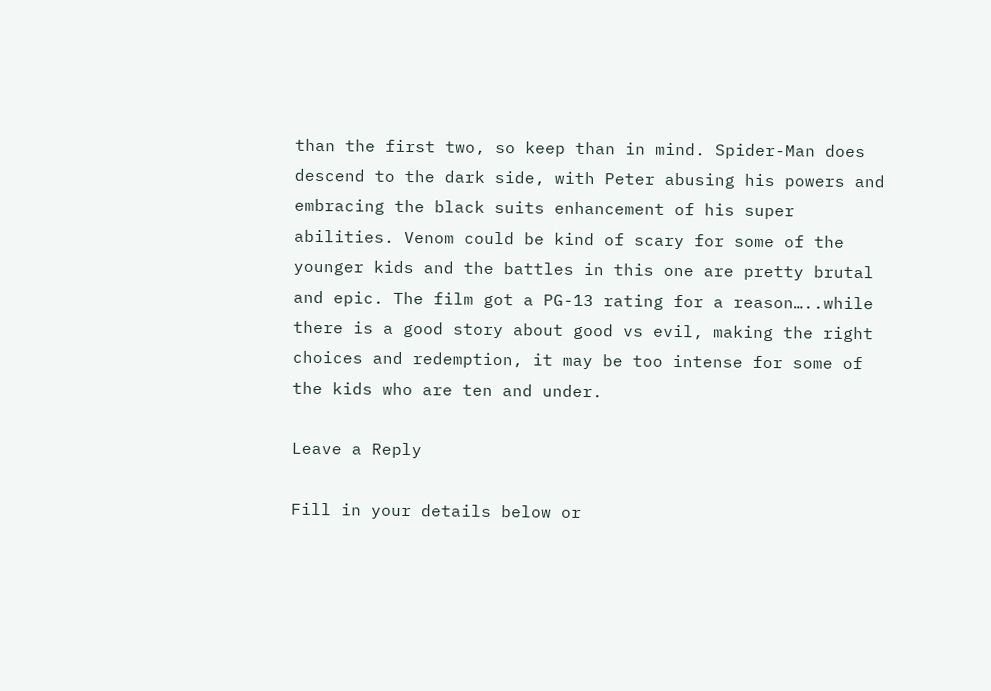than the first two, so keep than in mind. Spider-Man does descend to the dark side, with Peter abusing his powers and embracing the black suits enhancement of his super abilities. Venom could be kind of scary for some of the younger kids and the battles in this one are pretty brutal and epic. The film got a PG-13 rating for a reason…..while there is a good story about good vs evil, making the right choices and redemption, it may be too intense for some of the kids who are ten and under.

Leave a Reply

Fill in your details below or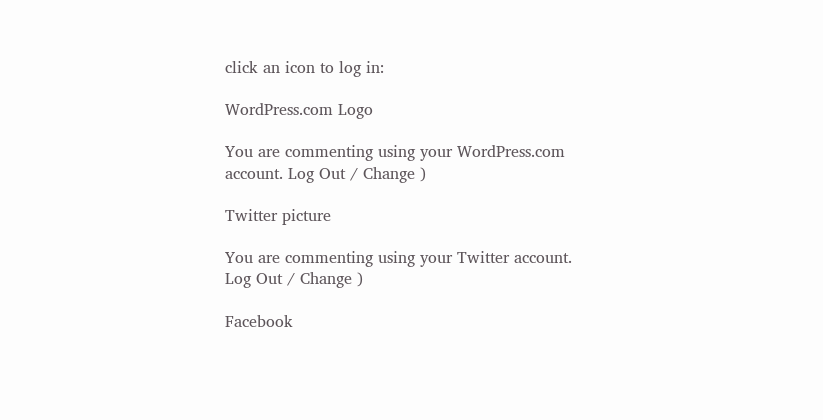click an icon to log in:

WordPress.com Logo

You are commenting using your WordPress.com account. Log Out / Change )

Twitter picture

You are commenting using your Twitter account. Log Out / Change )

Facebook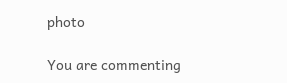photo

You are commenting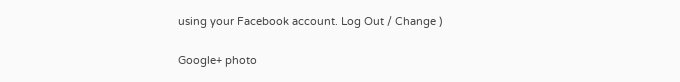using your Facebook account. Log Out / Change )

Google+ photo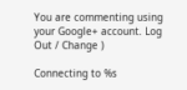You are commenting using your Google+ account. Log Out / Change )

Connecting to %s